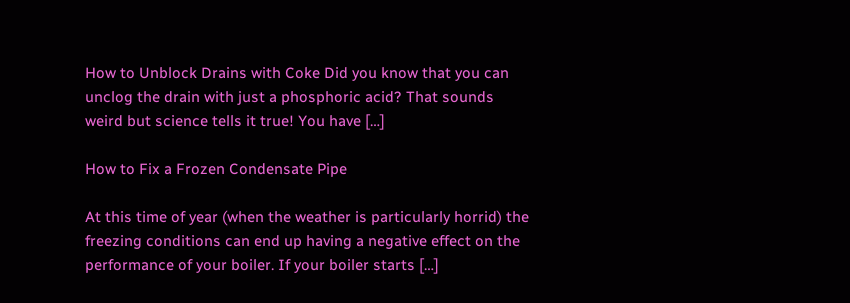How to Unblock Drains with Coke Did you know that you can unclog the drain with just a phosphoric acid? That sounds weird but science tells it true! You have […]

How to Fix a Frozen Condensate Pipe

At this time of year (when the weather is particularly horrid) the freezing conditions can end up having a negative effect on the performance of your boiler. If your boiler starts […]